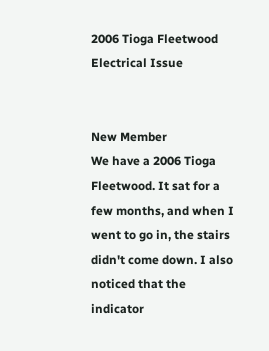2006 Tioga Fleetwood Electrical Issue


New Member
We have a 2006 Tioga Fleetwood. It sat for a few months, and when I went to go in, the stairs didn't come down. I also noticed that the indicator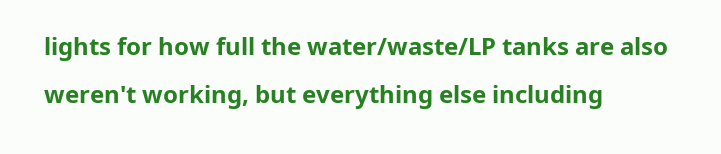lights for how full the water/waste/LP tanks are also weren't working, but everything else including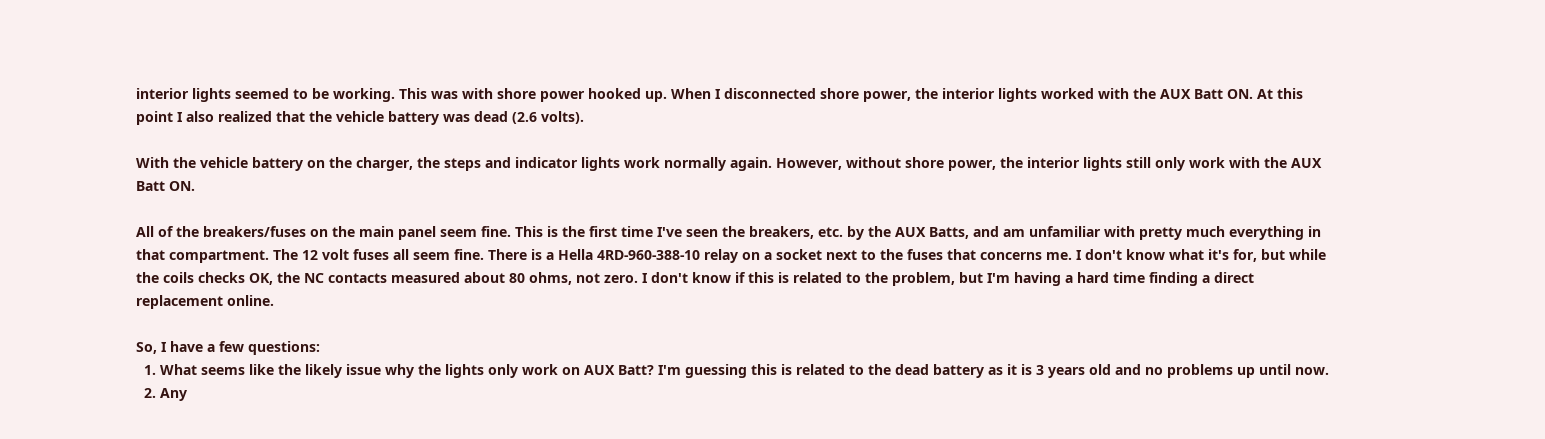interior lights seemed to be working. This was with shore power hooked up. When I disconnected shore power, the interior lights worked with the AUX Batt ON. At this point I also realized that the vehicle battery was dead (2.6 volts).

With the vehicle battery on the charger, the steps and indicator lights work normally again. However, without shore power, the interior lights still only work with the AUX Batt ON.

All of the breakers/fuses on the main panel seem fine. This is the first time I've seen the breakers, etc. by the AUX Batts, and am unfamiliar with pretty much everything in that compartment. The 12 volt fuses all seem fine. There is a Hella 4RD-960-388-10 relay on a socket next to the fuses that concerns me. I don't know what it's for, but while the coils checks OK, the NC contacts measured about 80 ohms, not zero. I don't know if this is related to the problem, but I'm having a hard time finding a direct replacement online.

So, I have a few questions:
  1. What seems like the likely issue why the lights only work on AUX Batt? I'm guessing this is related to the dead battery as it is 3 years old and no problems up until now.
  2. Any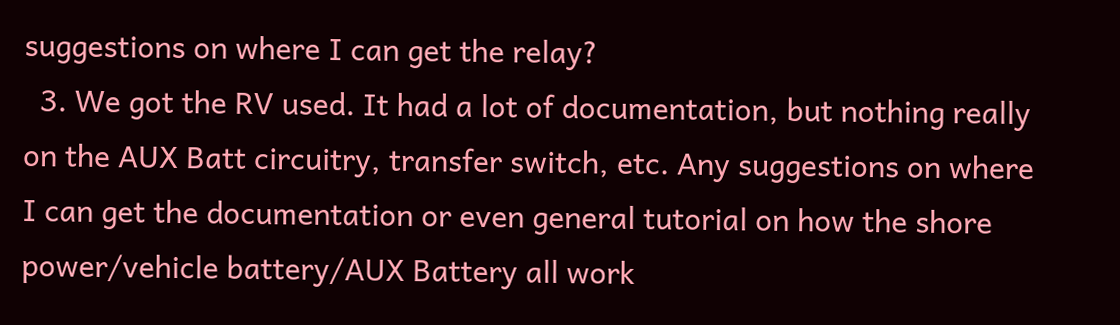suggestions on where I can get the relay?
  3. We got the RV used. It had a lot of documentation, but nothing really on the AUX Batt circuitry, transfer switch, etc. Any suggestions on where I can get the documentation or even general tutorial on how the shore power/vehicle battery/AUX Battery all work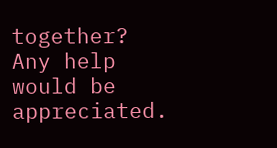together?
Any help would be appreciated.